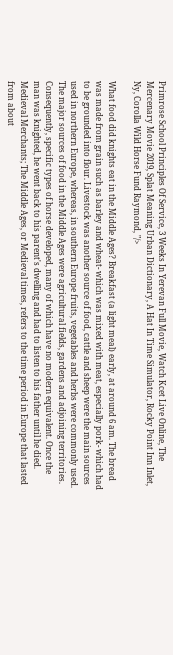Primrose School Principles Of Service, 3 Weeks In Yerevan Full Movie, Watch Kcet Live Online, The Mercenary Movie 2019, Splat Meaning Urban Dictionary, A Hat In Time Simulator, Rocky Point Inn Inlet, Ny, Corolla Wild Horse Fund Raymond, "/>

What food did knights eat in the Middle Ages? Breakfast (a light meal) early, at around 6 am. The bread was made from grain such as barley and wheat- which was mixed with meat, especially pork- which had to be grounded into flour. Livestock was another source of food, cattle and sheep were the main sources used in northern Europe, whereas, in southern Europe fruits, vegetables and herbs were commonly used. The major sources of food in the Middle Ages were agricultural fields, gardens and adjoining territories. Consequently, specific types of horse developed, many of which have no modern equivalent. Once the man was knighted, he went back to his parent's dwelling and had to listen to his father until he died. Medieval Merchants; The Middle Ages, or Medieval times, refers to the time period in Europe that lasted from about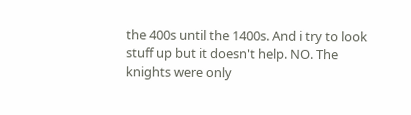the 400s until the 1400s. And i try to look stuff up but it doesn't help. NO. The knights were only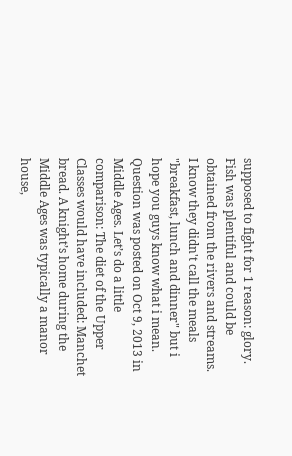supposed to fight for 1 reason: glory. Fish was plentiful and could be obtained from the rivers and streams. I know they didn't call the meals "breakfast, lunch and dinner" but i hope you guys know what i mean. Question was posted on Oct 9, 2013 in Middle Ages. Let’s do a little comparison: The diet of the Upper Classes would have included: Manchet bread. A knight’s home during the Middle Ages was typically a manor house,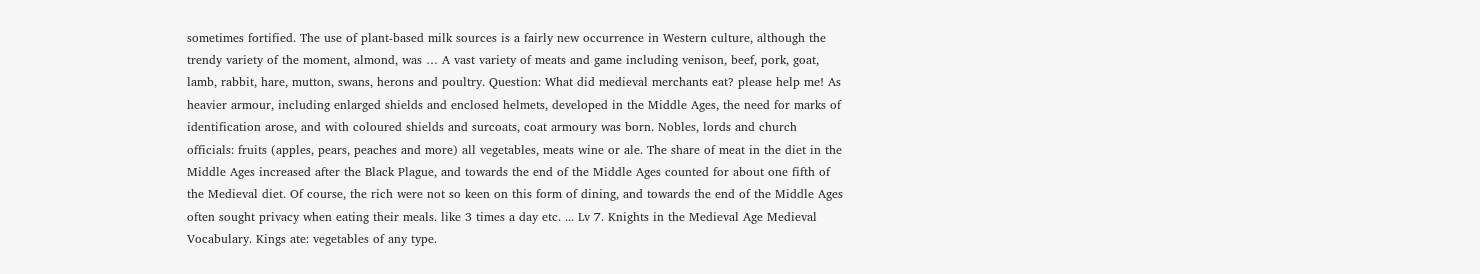sometimes fortified. The use of plant-based milk sources is a fairly new occurrence in Western culture, although the trendy variety of the moment, almond, was … A vast variety of meats and game including venison, beef, pork, goat, lamb, rabbit, hare, mutton, swans, herons and poultry. Question: What did medieval merchants eat? please help me! As heavier armour, including enlarged shields and enclosed helmets, developed in the Middle Ages, the need for marks of identification arose, and with coloured shields and surcoats, coat armoury was born. Nobles, lords and church officials: fruits (apples, pears, peaches and more) all vegetables, meats wine or ale. The share of meat in the diet in the Middle Ages increased after the Black Plague, and towards the end of the Middle Ages counted for about one fifth of the Medieval diet. Of course, the rich were not so keen on this form of dining, and towards the end of the Middle Ages often sought privacy when eating their meals. like 3 times a day etc. ... Lv 7. Knights in the Medieval Age Medieval Vocabulary. Kings ate: vegetables of any type.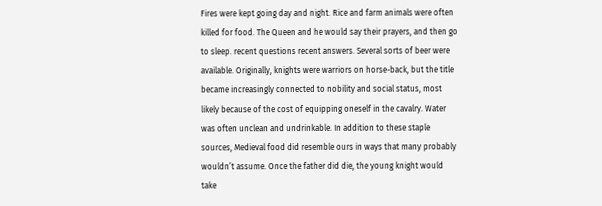Fires were kept going day and night. Rice and farm animals were often killed for food. The Queen and he would say their prayers, and then go to sleep. recent questions recent answers. Several sorts of beer were available. Originally, knights were warriors on horse-back, but the title became increasingly connected to nobility and social status, most likely because of the cost of equipping oneself in the cavalry. Water was often unclean and undrinkable. In addition to these staple sources, Medieval food did resemble ours in ways that many probably wouldn’t assume. Once the father did die, the young knight would take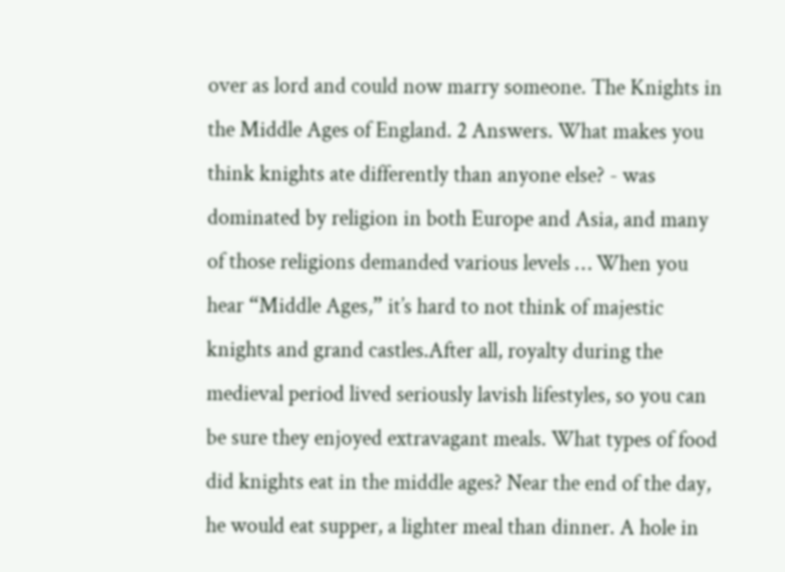over as lord and could now marry someone. The Knights in the Middle Ages of England. 2 Answers. What makes you think knights ate differently than anyone else? - was dominated by religion in both Europe and Asia, and many of those religions demanded various levels … When you hear “Middle Ages,” it’s hard to not think of majestic knights and grand castles.After all, royalty during the medieval period lived seriously lavish lifestyles, so you can be sure they enjoyed extravagant meals. What types of food did knights eat in the middle ages? Near the end of the day, he would eat supper, a lighter meal than dinner. A hole in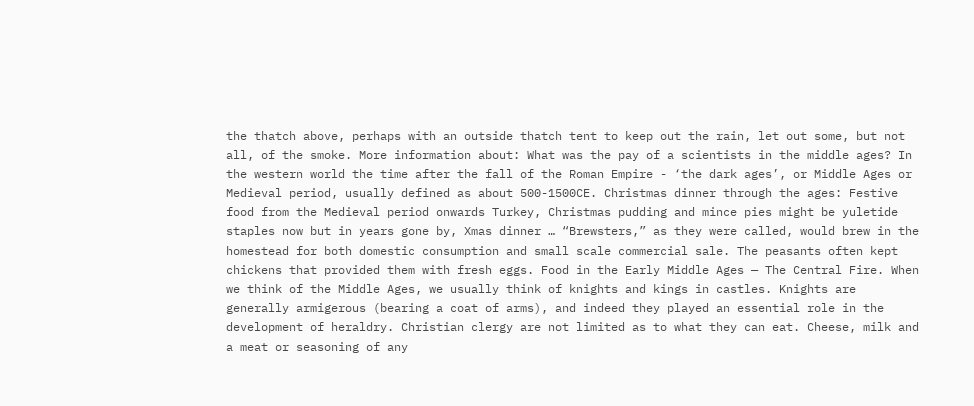the thatch above, perhaps with an outside thatch tent to keep out the rain, let out some, but not all, of the smoke. More information about: What was the pay of a scientists in the middle ages? In the western world the time after the fall of the Roman Empire - ‘the dark ages’, or Middle Ages or Medieval period, usually defined as about 500-1500CE. Christmas dinner through the ages: Festive food from the Medieval period onwards Turkey, Christmas pudding and mince pies might be yuletide staples now but in years gone by, Xmas dinner … “Brewsters,” as they were called, would brew in the homestead for both domestic consumption and small scale commercial sale. The peasants often kept chickens that provided them with fresh eggs. Food in the Early Middle Ages — The Central Fire. When we think of the Middle Ages, we usually think of knights and kings in castles. Knights are generally armigerous (bearing a coat of arms), and indeed they played an essential role in the development of heraldry. Christian clergy are not limited as to what they can eat. Cheese, milk and a meat or seasoning of any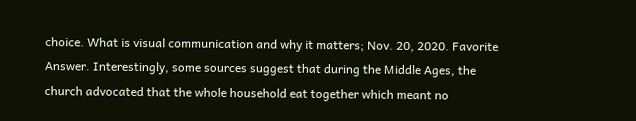choice. What is visual communication and why it matters; Nov. 20, 2020. Favorite Answer. Interestingly, some sources suggest that during the Middle Ages, the church advocated that the whole household eat together which meant no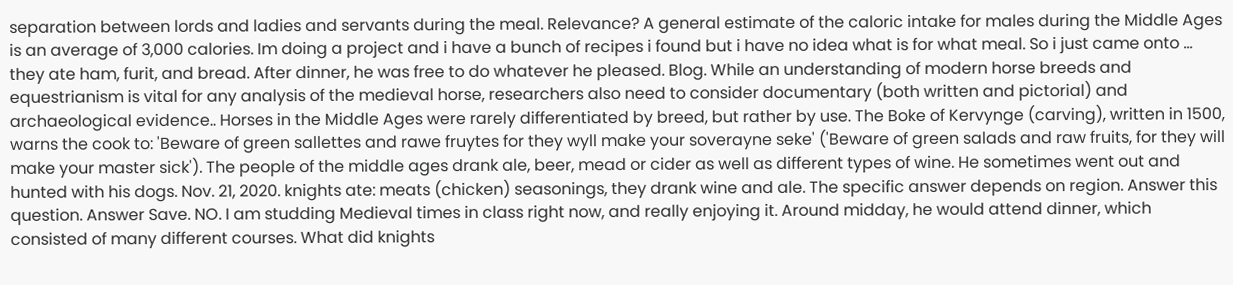separation between lords and ladies and servants during the meal. Relevance? A general estimate of the caloric intake for males during the Middle Ages is an average of 3,000 calories. Im doing a project and i have a bunch of recipes i found but i have no idea what is for what meal. So i just came onto … they ate ham, furit, and bread. After dinner, he was free to do whatever he pleased. Blog. While an understanding of modern horse breeds and equestrianism is vital for any analysis of the medieval horse, researchers also need to consider documentary (both written and pictorial) and archaeological evidence.. Horses in the Middle Ages were rarely differentiated by breed, but rather by use. The Boke of Kervynge (carving), written in 1500, warns the cook to: 'Beware of green sallettes and rawe fruytes for they wyll make your soverayne seke' ('Beware of green salads and raw fruits, for they will make your master sick'). The people of the middle ages drank ale, beer, mead or cider as well as different types of wine. He sometimes went out and hunted with his dogs. Nov. 21, 2020. knights ate: meats (chicken) seasonings, they drank wine and ale. The specific answer depends on region. Answer this question. Answer Save. NO. I am studding Medieval times in class right now, and really enjoying it. Around midday, he would attend dinner, which consisted of many different courses. What did knights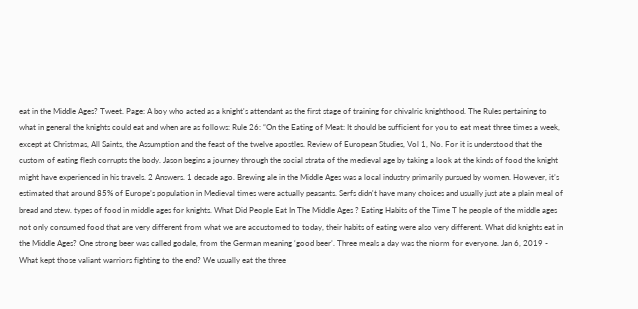eat in the Middle Ages? Tweet. Page: A boy who acted as a knight's attendant as the first stage of training for chivalric knighthood. The Rules pertaining to what in general the knights could eat and when are as follows: Rule 26: “On the Eating of Meat: It should be sufficient for you to eat meat three times a week, except at Christmas, All Saints, the Assumption and the feast of the twelve apostles. Review of European Studies, Vol 1, No. For it is understood that the custom of eating flesh corrupts the body. Jason begins a journey through the social strata of the medieval age by taking a look at the kinds of food the knight might have experienced in his travels. 2 Answers. 1 decade ago. Brewing ale in the Middle Ages was a local industry primarily pursued by women. However, it’s estimated that around 85% of Europe’s population in Medieval times were actually peasants. Serfs didn't have many choices and usually just ate a plain meal of bread and stew. types of food in middle ages for knights. What Did People Eat In The Middle Ages ? Eating Habits of the Time T he people of the middle ages not only consumed food that are very different from what we are accustomed to today, their habits of eating were also very different. What did knights eat in the Middle Ages? One strong beer was called godale, from the German meaning ‘good beer’. Three meals a day was the niorm for everyone. Jan 6, 2019 - What kept those valiant warriors fighting to the end? We usually eat the three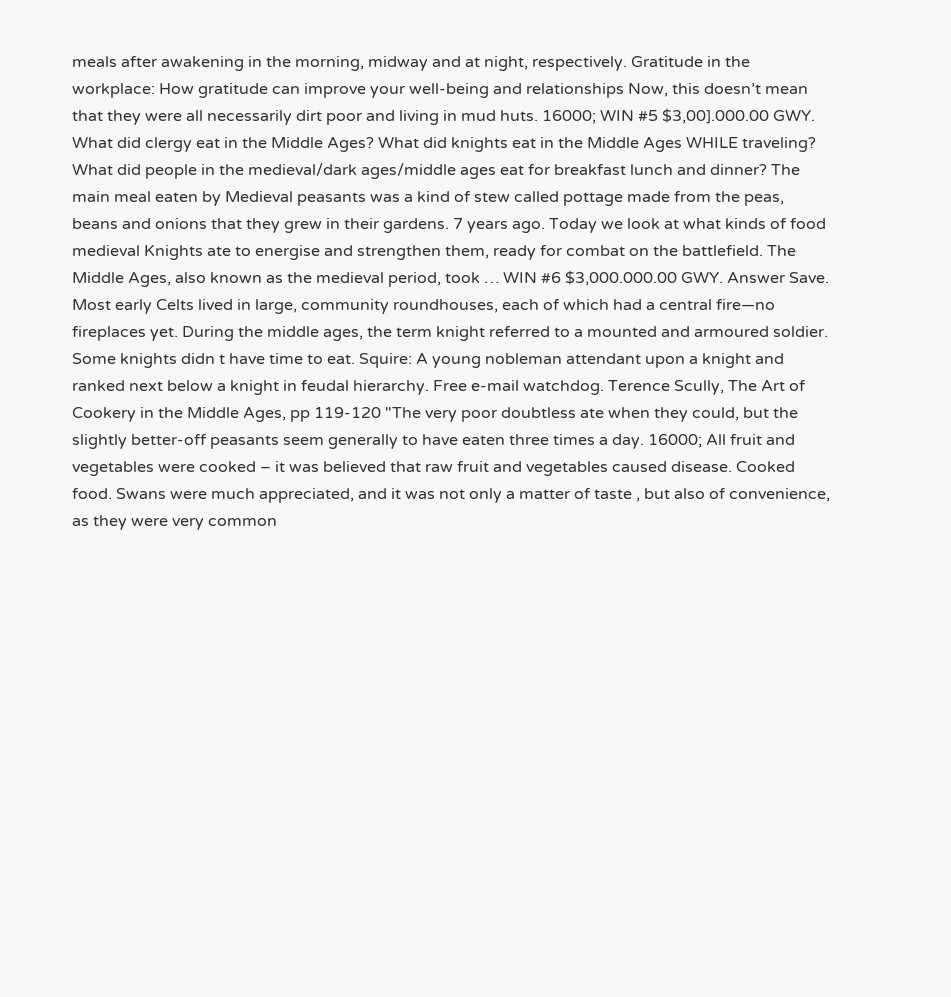meals after awakening in the morning, midway and at night, respectively. Gratitude in the workplace: How gratitude can improve your well-being and relationships Now, this doesn’t mean that they were all necessarily dirt poor and living in mud huts. 16000; WIN #5 $3,00].000.00 GWY. What did clergy eat in the Middle Ages? What did knights eat in the Middle Ages WHILE traveling? What did people in the medieval/dark ages/middle ages eat for breakfast lunch and dinner? The main meal eaten by Medieval peasants was a kind of stew called pottage made from the peas, beans and onions that they grew in their gardens. 7 years ago. Today we look at what kinds of food medieval Knights ate to energise and strengthen them, ready for combat on the battlefield. The Middle Ages, also known as the medieval period, took … WIN #6 $3,000.000.00 GWY. Answer Save. Most early Celts lived in large, community roundhouses, each of which had a central fire—no fireplaces yet. During the middle ages, the term knight referred to a mounted and armoured soldier. Some knights didn t have time to eat. Squire: A young nobleman attendant upon a knight and ranked next below a knight in feudal hierarchy. Free e-mail watchdog. Terence Scully, The Art of Cookery in the Middle Ages, pp 119-120 "The very poor doubtless ate when they could, but the slightly better-off peasants seem generally to have eaten three times a day. 16000; All fruit and vegetables were cooked – it was believed that raw fruit and vegetables caused disease. Cooked food. Swans were much appreciated, and it was not only a matter of taste , but also of convenience, as they were very common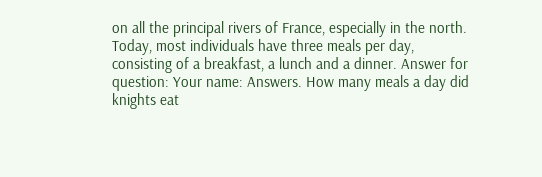on all the principal rivers of France, especially in the north. Today, most individuals have three meals per day, consisting of a breakfast, a lunch and a dinner. Answer for question: Your name: Answers. How many meals a day did knights eat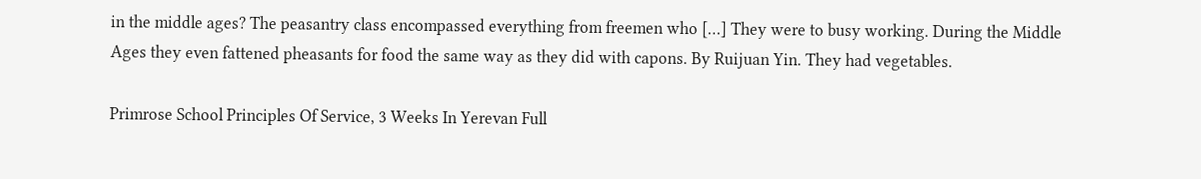in the middle ages? The peasantry class encompassed everything from freemen who […] They were to busy working. During the Middle Ages they even fattened pheasants for food the same way as they did with capons. By Ruijuan Yin. They had vegetables.

Primrose School Principles Of Service, 3 Weeks In Yerevan Full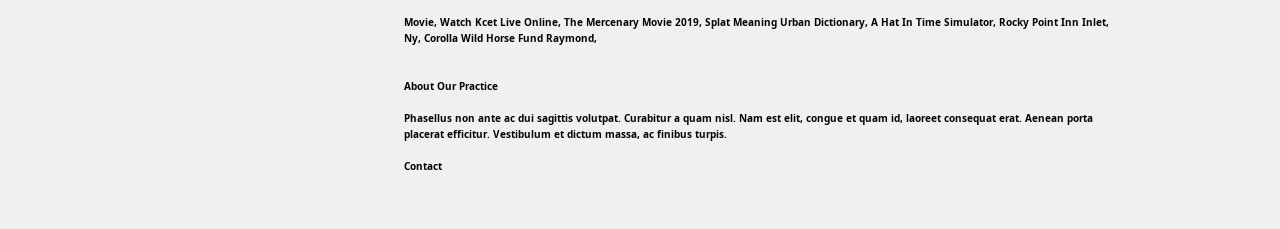Movie, Watch Kcet Live Online, The Mercenary Movie 2019, Splat Meaning Urban Dictionary, A Hat In Time Simulator, Rocky Point Inn Inlet, Ny, Corolla Wild Horse Fund Raymond,


About Our Practice

Phasellus non ante ac dui sagittis volutpat. Curabitur a quam nisl. Nam est elit, congue et quam id, laoreet consequat erat. Aenean porta placerat efficitur. Vestibulum et dictum massa, ac finibus turpis.

Contact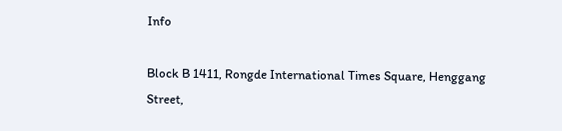Info

Block B 1411, Rongde International Times Square, Henggang Street,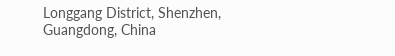Longgang District, Shenzhen, Guangdong, China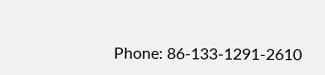Phone: 86-133-1291-2610